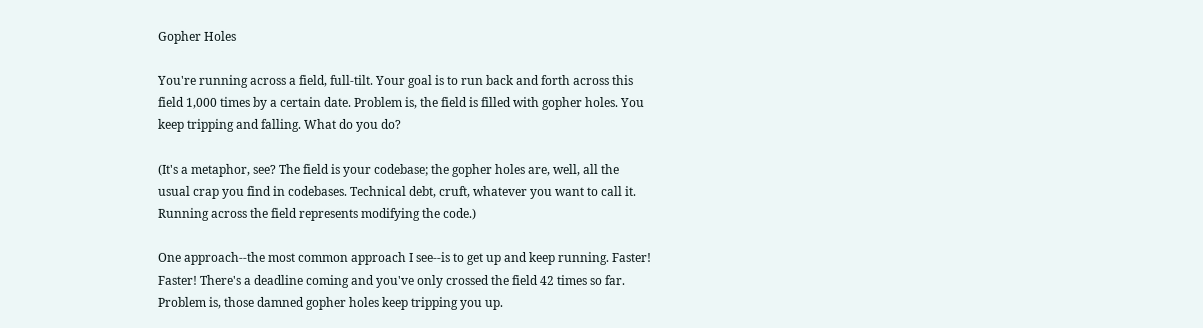Gopher Holes

You're running across a field, full-tilt. Your goal is to run back and forth across this field 1,000 times by a certain date. Problem is, the field is filled with gopher holes. You keep tripping and falling. What do you do?

(It's a metaphor, see? The field is your codebase; the gopher holes are, well, all the usual crap you find in codebases. Technical debt, cruft, whatever you want to call it. Running across the field represents modifying the code.)

One approach--the most common approach I see--is to get up and keep running. Faster! Faster! There's a deadline coming and you've only crossed the field 42 times so far. Problem is, those damned gopher holes keep tripping you up.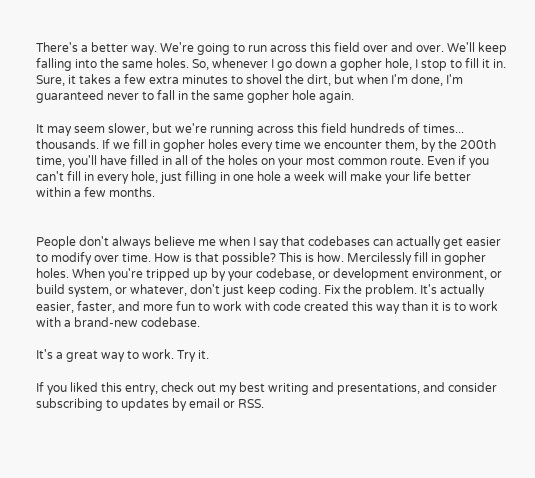There's a better way. We're going to run across this field over and over. We'll keep falling into the same holes. So, whenever I go down a gopher hole, I stop to fill it in. Sure, it takes a few extra minutes to shovel the dirt, but when I'm done, I'm guaranteed never to fall in the same gopher hole again.

It may seem slower, but we're running across this field hundreds of times... thousands. If we fill in gopher holes every time we encounter them, by the 200th time, you'll have filled in all of the holes on your most common route. Even if you can't fill in every hole, just filling in one hole a week will make your life better within a few months.


People don't always believe me when I say that codebases can actually get easier to modify over time. How is that possible? This is how. Mercilessly fill in gopher holes. When you're tripped up by your codebase, or development environment, or build system, or whatever, don't just keep coding. Fix the problem. It's actually easier, faster, and more fun to work with code created this way than it is to work with a brand-new codebase.

It's a great way to work. Try it.

If you liked this entry, check out my best writing and presentations, and consider subscribing to updates by email or RSS.